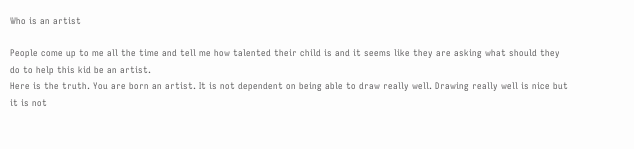Who is an artist

People come up to me all the time and tell me how talented their child is and it seems like they are asking what should they do to help this kid be an artist.
Here is the truth. You are born an artist. It is not dependent on being able to draw really well. Drawing really well is nice but it is not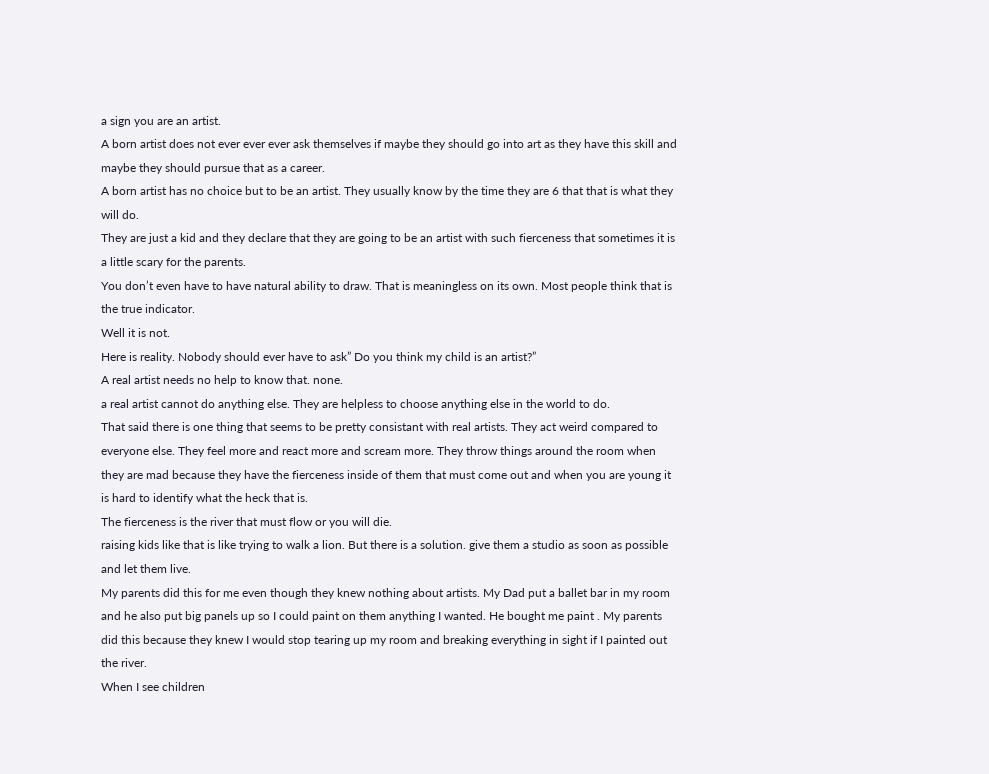a sign you are an artist.
A born artist does not ever ever ever ask themselves if maybe they should go into art as they have this skill and maybe they should pursue that as a career.
A born artist has no choice but to be an artist. They usually know by the time they are 6 that that is what they will do.
They are just a kid and they declare that they are going to be an artist with such fierceness that sometimes it is a little scary for the parents.
You don’t even have to have natural ability to draw. That is meaningless on its own. Most people think that is the true indicator.
Well it is not.
Here is reality. Nobody should ever have to ask” Do you think my child is an artist?”
A real artist needs no help to know that. none.
a real artist cannot do anything else. They are helpless to choose anything else in the world to do.
That said there is one thing that seems to be pretty consistant with real artists. They act weird compared to everyone else. They feel more and react more and scream more. They throw things around the room when they are mad because they have the fierceness inside of them that must come out and when you are young it is hard to identify what the heck that is.
The fierceness is the river that must flow or you will die.
raising kids like that is like trying to walk a lion. But there is a solution. give them a studio as soon as possible and let them live.
My parents did this for me even though they knew nothing about artists. My Dad put a ballet bar in my room and he also put big panels up so I could paint on them anything I wanted. He bought me paint . My parents did this because they knew I would stop tearing up my room and breaking everything in sight if I painted out the river.
When I see children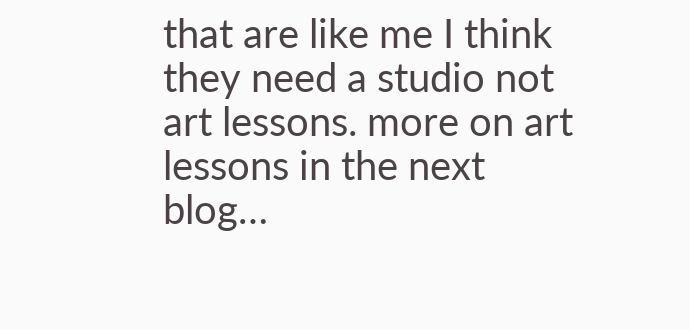that are like me I think they need a studio not art lessons. more on art lessons in the next blog…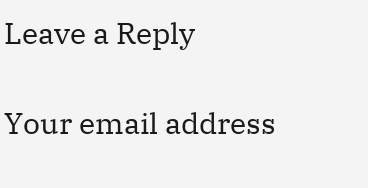Leave a Reply

Your email address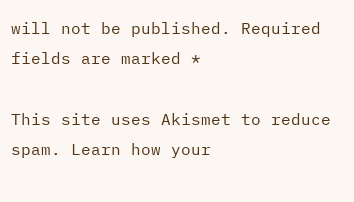will not be published. Required fields are marked *

This site uses Akismet to reduce spam. Learn how your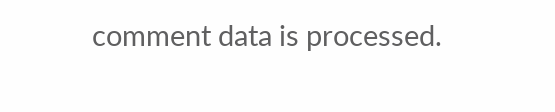comment data is processed.